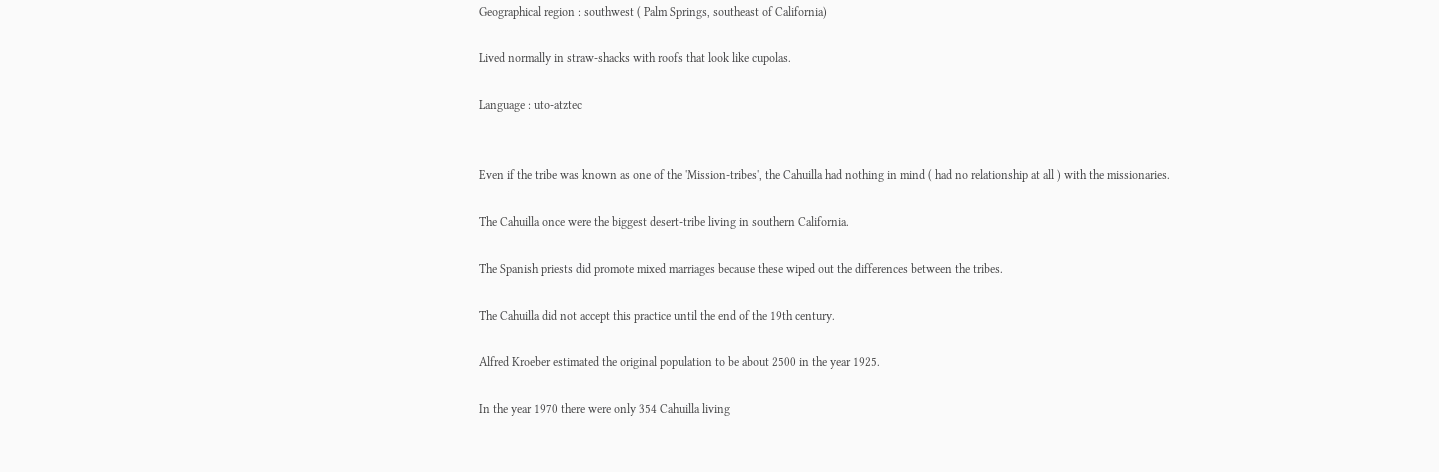Geographical region : southwest ( Palm Springs, southeast of California)

Lived normally in straw-shacks with roofs that look like cupolas.

Language : uto-atztec


Even if the tribe was known as one of the 'Mission-tribes', the Cahuilla had nothing in mind ( had no relationship at all ) with the missionaries.

The Cahuilla once were the biggest desert-tribe living in southern California.

The Spanish priests did promote mixed marriages because these wiped out the differences between the tribes.

The Cahuilla did not accept this practice until the end of the 19th century.

Alfred Kroeber estimated the original population to be about 2500 in the year 1925.

In the year 1970 there were only 354 Cahuilla living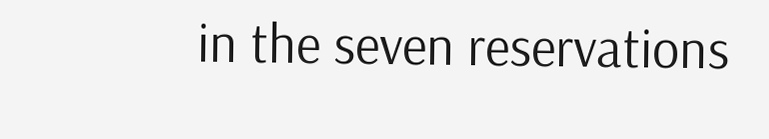in the seven reservations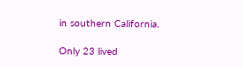in southern California.

Only 23 lived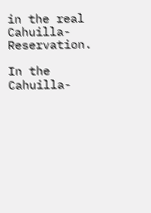in the real Cahuilla-Reservation.

In the Cahuilla-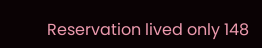Reservation lived only 148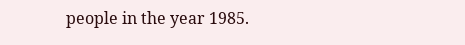people in the year 1985.